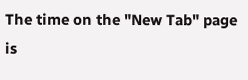The time on the "New Tab" page is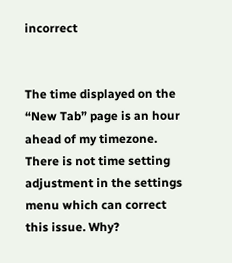incorrect


The time displayed on the “New Tab” page is an hour ahead of my timezone. There is not time setting adjustment in the settings menu which can correct this issue. Why?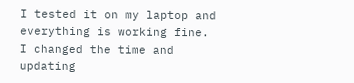I tested it on my laptop and everything is working fine.
I changed the time and updating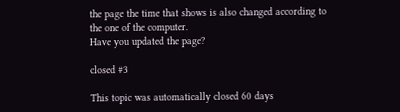the page the time that shows is also changed according to the one of the computer.
Have you updated the page?

closed #3

This topic was automatically closed 60 days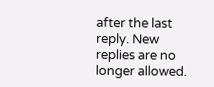after the last reply. New replies are no longer allowed.